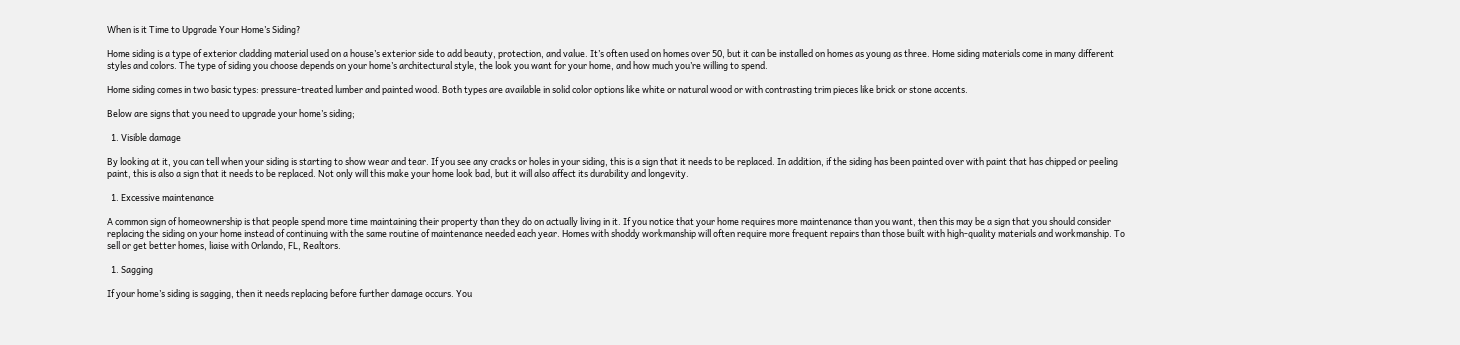When is it Time to Upgrade Your Home’s Siding?

Home siding is a type of exterior cladding material used on a house’s exterior side to add beauty, protection, and value. It’s often used on homes over 50, but it can be installed on homes as young as three. Home siding materials come in many different styles and colors. The type of siding you choose depends on your home’s architectural style, the look you want for your home, and how much you’re willing to spend.

Home siding comes in two basic types: pressure-treated lumber and painted wood. Both types are available in solid color options like white or natural wood or with contrasting trim pieces like brick or stone accents.

Below are signs that you need to upgrade your home’s siding;

  1. Visible damage

By looking at it, you can tell when your siding is starting to show wear and tear. If you see any cracks or holes in your siding, this is a sign that it needs to be replaced. In addition, if the siding has been painted over with paint that has chipped or peeling paint, this is also a sign that it needs to be replaced. Not only will this make your home look bad, but it will also affect its durability and longevity.

  1. Excessive maintenance

A common sign of homeownership is that people spend more time maintaining their property than they do on actually living in it. If you notice that your home requires more maintenance than you want, then this may be a sign that you should consider replacing the siding on your home instead of continuing with the same routine of maintenance needed each year. Homes with shoddy workmanship will often require more frequent repairs than those built with high-quality materials and workmanship. To sell or get better homes, liaise with Orlando, FL, Realtors.

  1. Sagging

If your home’s siding is sagging, then it needs replacing before further damage occurs. You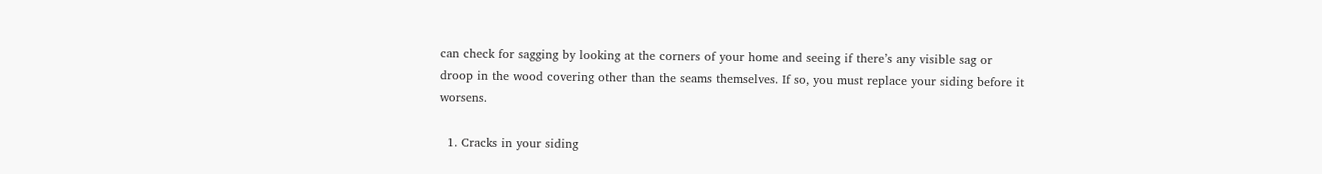can check for sagging by looking at the corners of your home and seeing if there’s any visible sag or droop in the wood covering other than the seams themselves. If so, you must replace your siding before it worsens.

  1. Cracks in your siding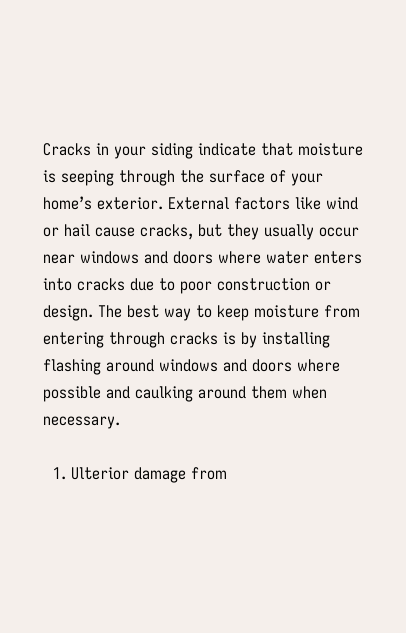Cracks in your siding indicate that moisture is seeping through the surface of your home’s exterior. External factors like wind or hail cause cracks, but they usually occur near windows and doors where water enters into cracks due to poor construction or design. The best way to keep moisture from entering through cracks is by installing flashing around windows and doors where possible and caulking around them when necessary.

  1. Ulterior damage from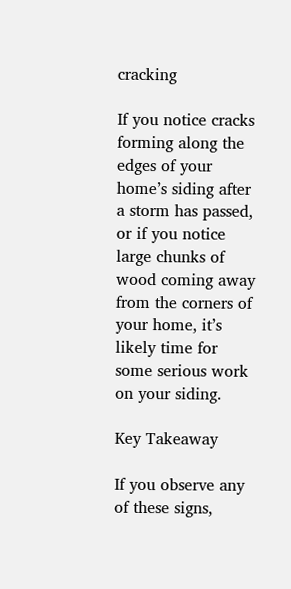cracking

If you notice cracks forming along the edges of your home’s siding after a storm has passed, or if you notice large chunks of wood coming away from the corners of your home, it’s likely time for some serious work on your siding.

Key Takeaway

If you observe any of these signs,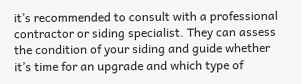it’s recommended to consult with a professional contractor or siding specialist. They can assess the condition of your siding and guide whether it’s time for an upgrade and which type of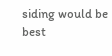siding would be best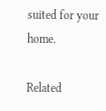suited for your home.

Related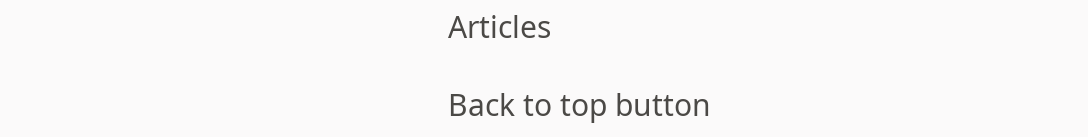Articles

Back to top button